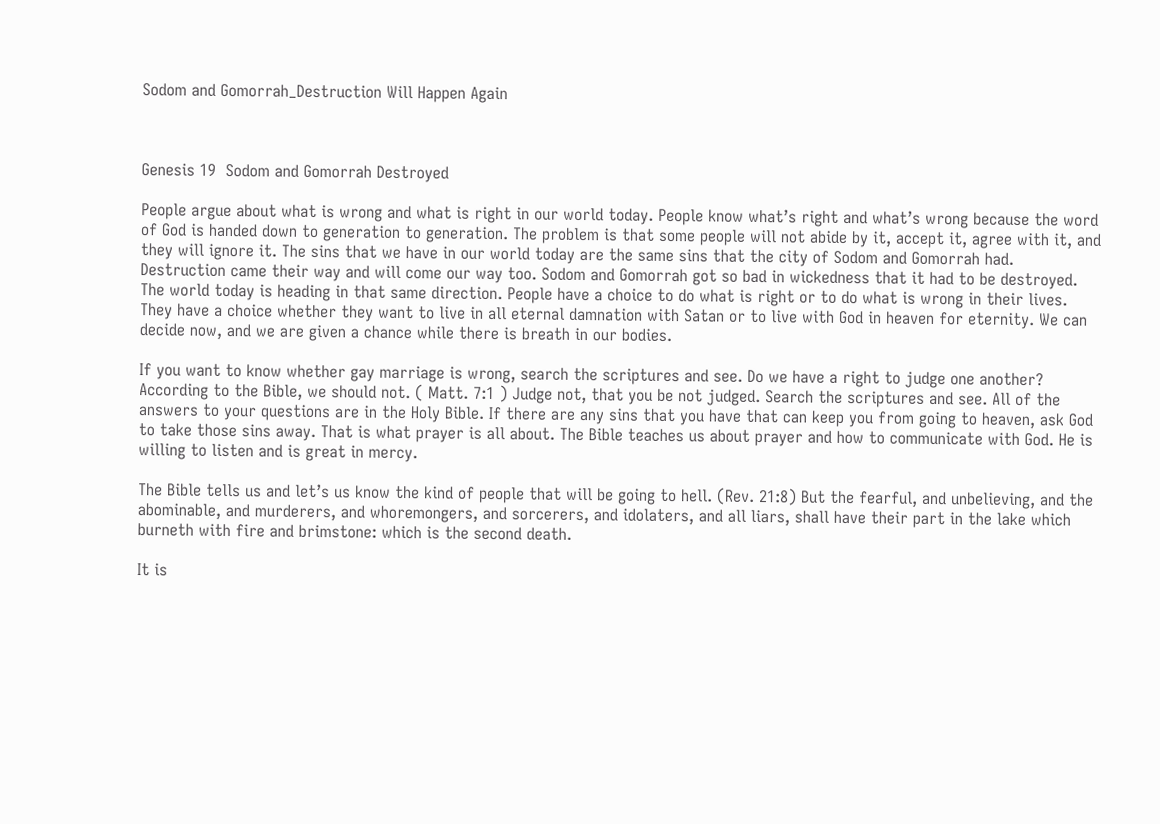Sodom and Gomorrah_Destruction Will Happen Again



Genesis 19  Sodom and Gomorrah Destroyed

People argue about what is wrong and what is right in our world today. People know what’s right and what’s wrong because the word of God is handed down to generation to generation. The problem is that some people will not abide by it, accept it, agree with it, and they will ignore it. The sins that we have in our world today are the same sins that the city of Sodom and Gomorrah had. Destruction came their way and will come our way too. Sodom and Gomorrah got so bad in wickedness that it had to be destroyed. The world today is heading in that same direction. People have a choice to do what is right or to do what is wrong in their lives. They have a choice whether they want to live in all eternal damnation with Satan or to live with God in heaven for eternity. We can decide now, and we are given a chance while there is breath in our bodies.

If you want to know whether gay marriage is wrong, search the scriptures and see. Do we have a right to judge one another? According to the Bible, we should not. ( Matt. 7:1 ) Judge not, that you be not judged. Search the scriptures and see. All of the answers to your questions are in the Holy Bible. If there are any sins that you have that can keep you from going to heaven, ask God to take those sins away. That is what prayer is all about. The Bible teaches us about prayer and how to communicate with God. He is willing to listen and is great in mercy.

The Bible tells us and let’s us know the kind of people that will be going to hell. (Rev. 21:8) But the fearful, and unbelieving, and the abominable, and murderers, and whoremongers, and sorcerers, and idolaters, and all liars, shall have their part in the lake which burneth with fire and brimstone: which is the second death.

It is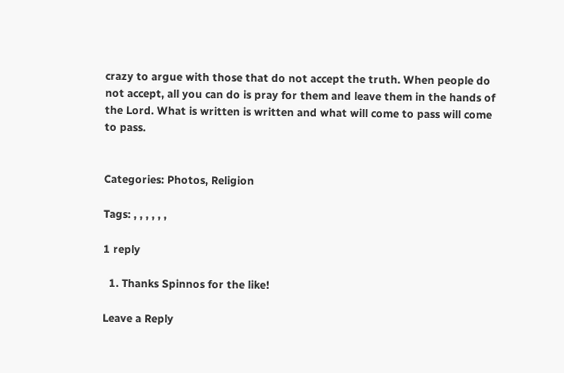crazy to argue with those that do not accept the truth. When people do not accept, all you can do is pray for them and leave them in the hands of the Lord. What is written is written and what will come to pass will come to pass.


Categories: Photos, Religion

Tags: , , , , , ,

1 reply

  1. Thanks Spinnos for the like!

Leave a Reply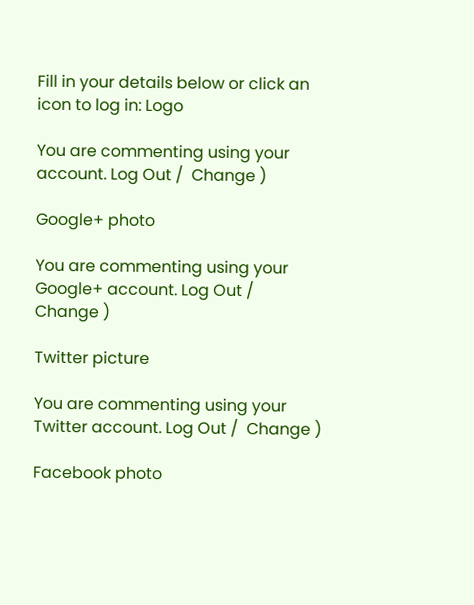Fill in your details below or click an icon to log in: Logo

You are commenting using your account. Log Out /  Change )

Google+ photo

You are commenting using your Google+ account. Log Out /  Change )

Twitter picture

You are commenting using your Twitter account. Log Out /  Change )

Facebook photo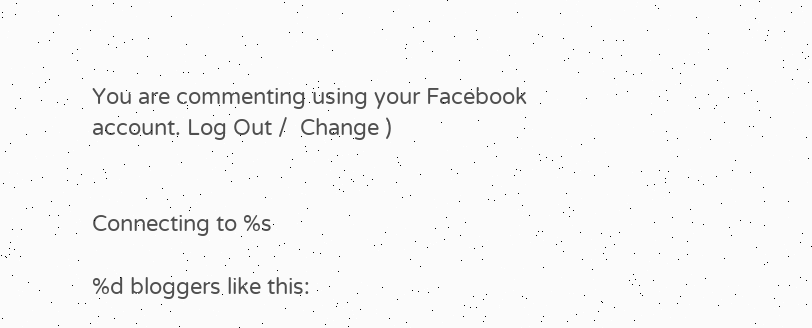You are commenting using your Facebook account. Log Out /  Change )


Connecting to %s

%d bloggers like this: